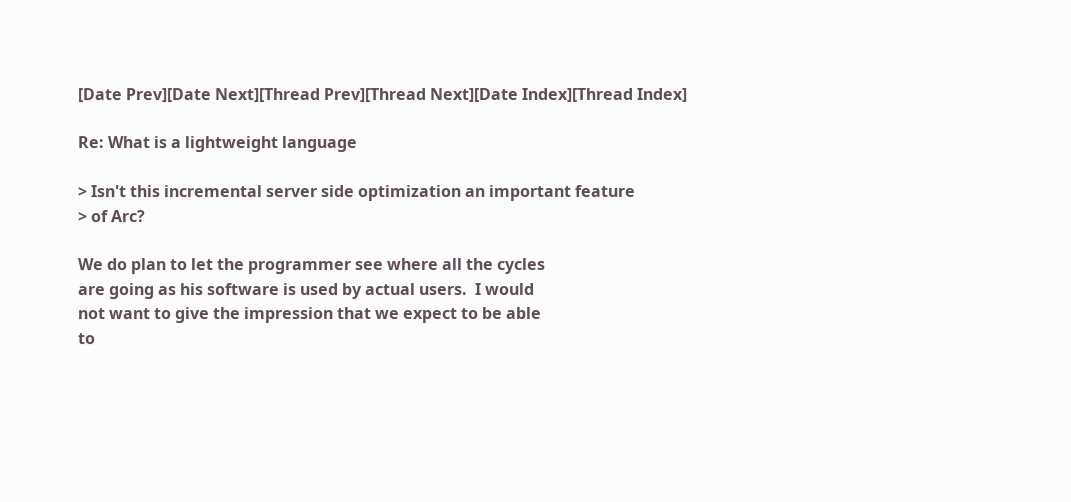[Date Prev][Date Next][Thread Prev][Thread Next][Date Index][Thread Index]

Re: What is a lightweight language

> Isn't this incremental server side optimization an important feature
> of Arc?

We do plan to let the programmer see where all the cycles
are going as his software is used by actual users.  I would
not want to give the impression that we expect to be able
to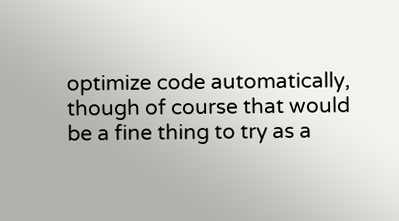optimize code automatically, though of course that would
be a fine thing to try as a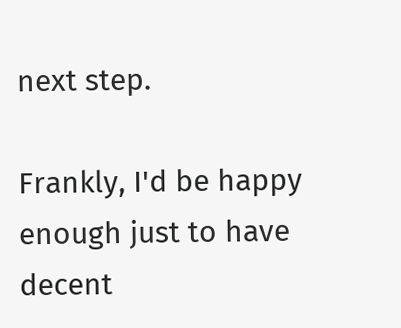next step.

Frankly, I'd be happy enough just to have decent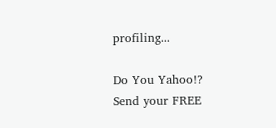profiling...

Do You Yahoo!?
Send your FREE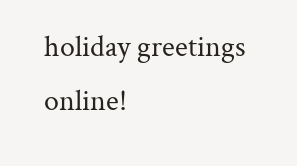holiday greetings online!